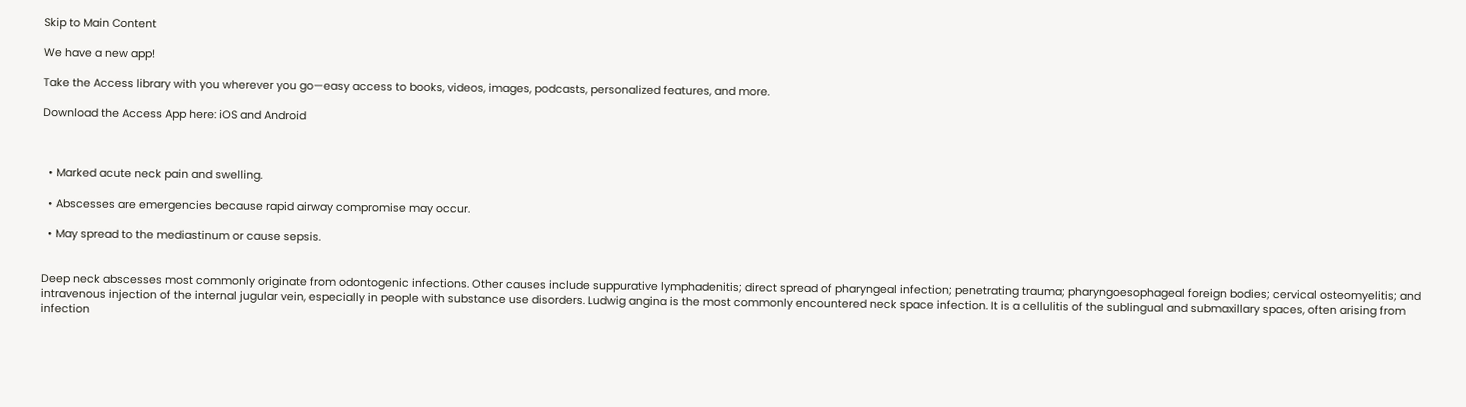Skip to Main Content

We have a new app!

Take the Access library with you wherever you go—easy access to books, videos, images, podcasts, personalized features, and more.

Download the Access App here: iOS and Android



  • Marked acute neck pain and swelling.

  • Abscesses are emergencies because rapid airway compromise may occur.

  • May spread to the mediastinum or cause sepsis.


Deep neck abscesses most commonly originate from odontogenic infections. Other causes include suppurative lymphadenitis; direct spread of pharyngeal infection; penetrating trauma; pharyngoesophageal foreign bodies; cervical osteomyelitis; and intravenous injection of the internal jugular vein, especially in people with substance use disorders. Ludwig angina is the most commonly encountered neck space infection. It is a cellulitis of the sublingual and submaxillary spaces, often arising from infection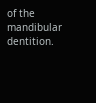of the mandibular dentition.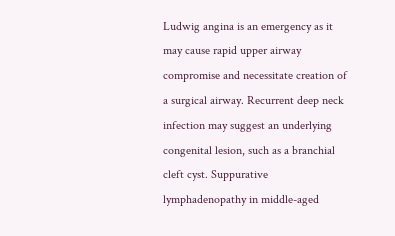Ludwig angina is an emergency as it may cause rapid upper airway compromise and necessitate creation of a surgical airway. Recurrent deep neck infection may suggest an underlying congenital lesion, such as a branchial cleft cyst. Suppurative lymphadenopathy in middle-aged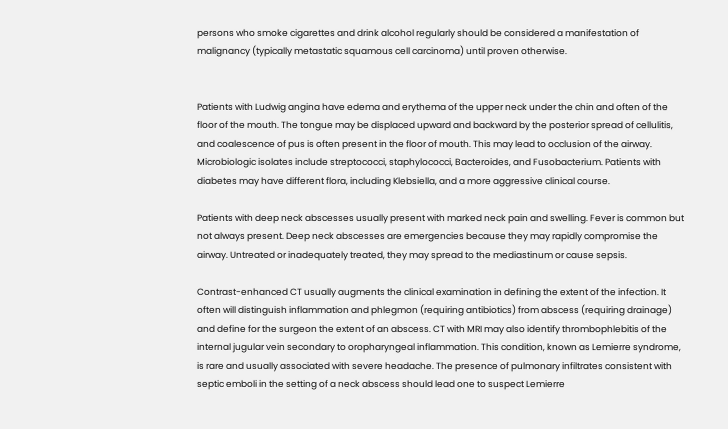persons who smoke cigarettes and drink alcohol regularly should be considered a manifestation of malignancy (typically metastatic squamous cell carcinoma) until proven otherwise.


Patients with Ludwig angina have edema and erythema of the upper neck under the chin and often of the floor of the mouth. The tongue may be displaced upward and backward by the posterior spread of cellulitis, and coalescence of pus is often present in the floor of mouth. This may lead to occlusion of the airway. Microbiologic isolates include streptococci, staphylococci, Bacteroides, and Fusobacterium. Patients with diabetes may have different flora, including Klebsiella, and a more aggressive clinical course.

Patients with deep neck abscesses usually present with marked neck pain and swelling. Fever is common but not always present. Deep neck abscesses are emergencies because they may rapidly compromise the airway. Untreated or inadequately treated, they may spread to the mediastinum or cause sepsis.

Contrast-enhanced CT usually augments the clinical examination in defining the extent of the infection. It often will distinguish inflammation and phlegmon (requiring antibiotics) from abscess (requiring drainage) and define for the surgeon the extent of an abscess. CT with MRI may also identify thrombophlebitis of the internal jugular vein secondary to oropharyngeal inflammation. This condition, known as Lemierre syndrome, is rare and usually associated with severe headache. The presence of pulmonary infiltrates consistent with septic emboli in the setting of a neck abscess should lead one to suspect Lemierre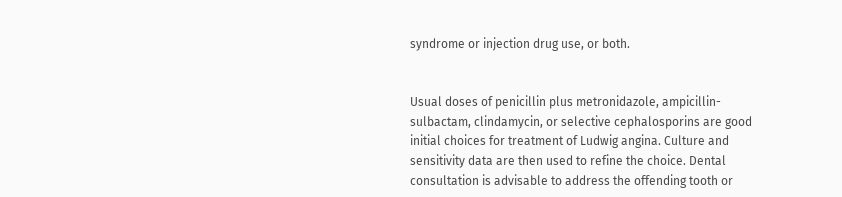syndrome or injection drug use, or both.


Usual doses of penicillin plus metronidazole, ampicillin-sulbactam, clindamycin, or selective cephalosporins are good initial choices for treatment of Ludwig angina. Culture and sensitivity data are then used to refine the choice. Dental consultation is advisable to address the offending tooth or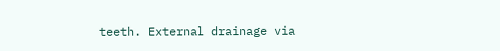teeth. External drainage via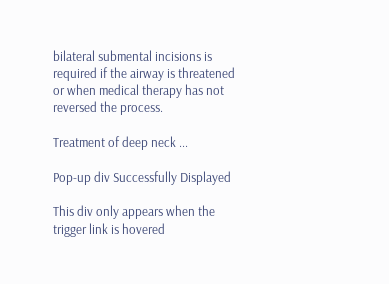bilateral submental incisions is required if the airway is threatened or when medical therapy has not reversed the process.

Treatment of deep neck ...

Pop-up div Successfully Displayed

This div only appears when the trigger link is hovered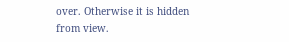over. Otherwise it is hidden from view.